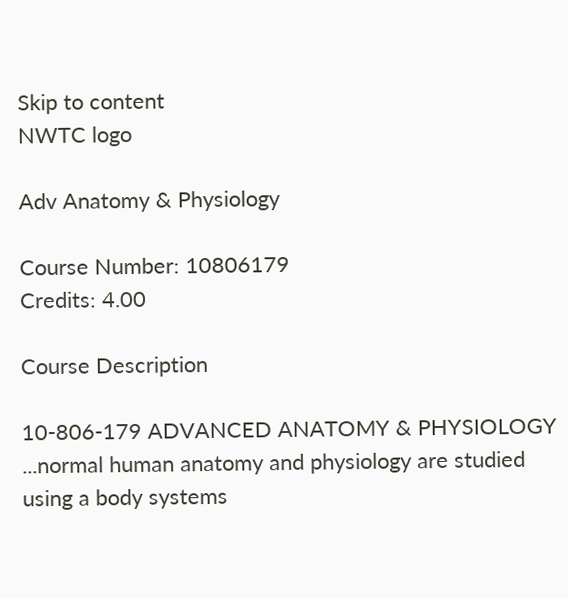Skip to content
NWTC logo

Adv Anatomy & Physiology

Course Number: 10806179
Credits: 4.00

Course Description

10-806-179 ADVANCED ANATOMY & PHYSIOLOGY ...normal human anatomy and physiology are studied using a body systems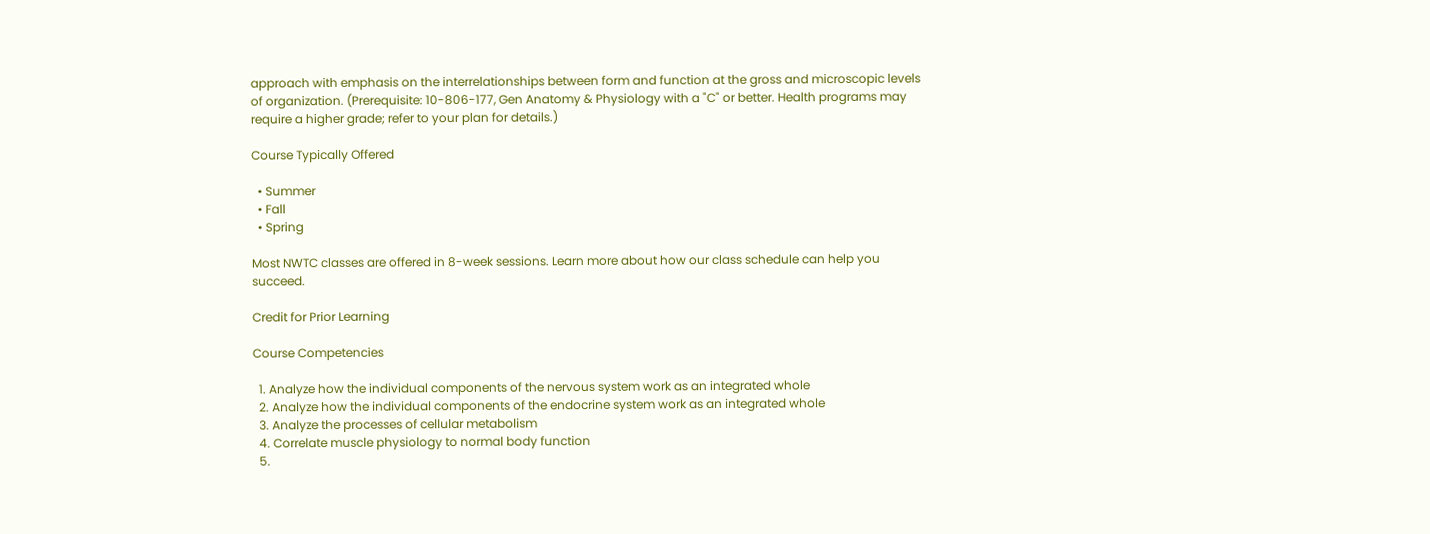approach with emphasis on the interrelationships between form and function at the gross and microscopic levels of organization. (Prerequisite: 10-806-177, Gen Anatomy & Physiology with a "C" or better. Health programs may require a higher grade; refer to your plan for details.)

Course Typically Offered

  • Summer
  • Fall
  • Spring

Most NWTC classes are offered in 8-week sessions. Learn more about how our class schedule can help you succeed.

Credit for Prior Learning

Course Competencies

  1. Analyze how the individual components of the nervous system work as an integrated whole
  2. Analyze how the individual components of the endocrine system work as an integrated whole
  3. Analyze the processes of cellular metabolism
  4. Correlate muscle physiology to normal body function
  5.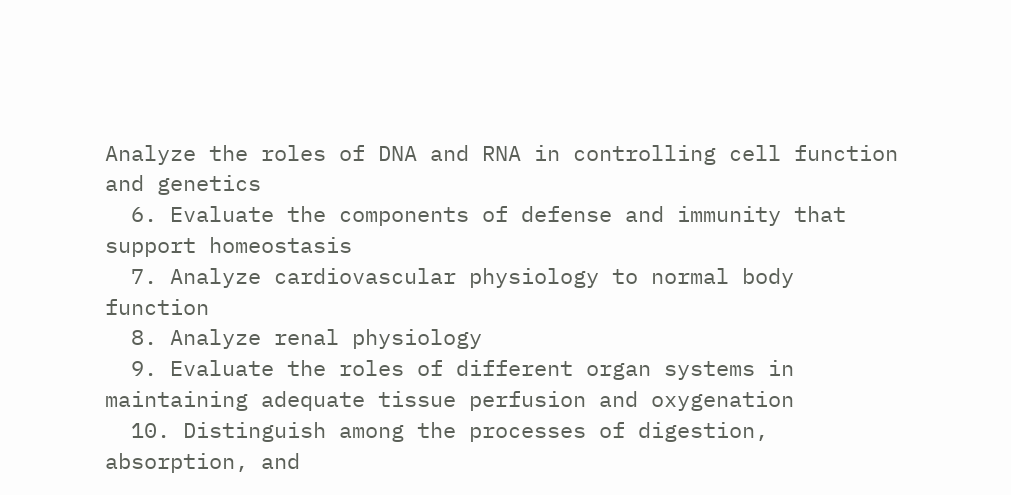Analyze the roles of DNA and RNA in controlling cell function and genetics
  6. Evaluate the components of defense and immunity that support homeostasis
  7. Analyze cardiovascular physiology to normal body function
  8. Analyze renal physiology
  9. Evaluate the roles of different organ systems in maintaining adequate tissue perfusion and oxygenation
  10. Distinguish among the processes of digestion, absorption, and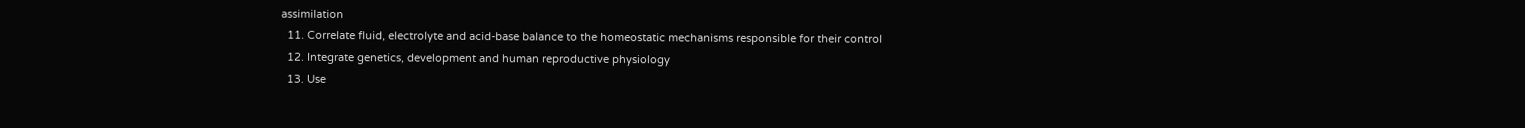assimilation
  11. Correlate fluid, electrolyte and acid-base balance to the homeostatic mechanisms responsible for their control
  12. Integrate genetics, development and human reproductive physiology
  13. Use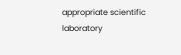appropriate scientific laboratory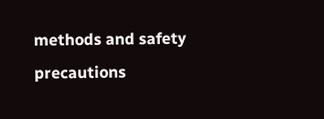methods and safety precautions